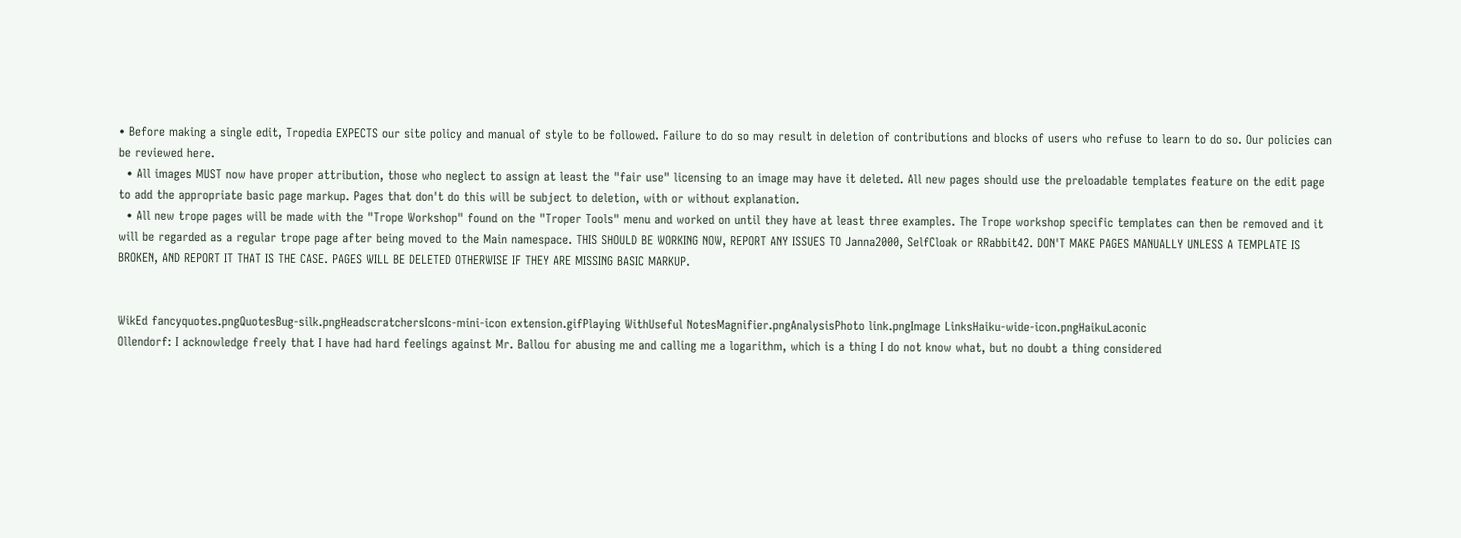• Before making a single edit, Tropedia EXPECTS our site policy and manual of style to be followed. Failure to do so may result in deletion of contributions and blocks of users who refuse to learn to do so. Our policies can be reviewed here.
  • All images MUST now have proper attribution, those who neglect to assign at least the "fair use" licensing to an image may have it deleted. All new pages should use the preloadable templates feature on the edit page to add the appropriate basic page markup. Pages that don't do this will be subject to deletion, with or without explanation.
  • All new trope pages will be made with the "Trope Workshop" found on the "Troper Tools" menu and worked on until they have at least three examples. The Trope workshop specific templates can then be removed and it will be regarded as a regular trope page after being moved to the Main namespace. THIS SHOULD BE WORKING NOW, REPORT ANY ISSUES TO Janna2000, SelfCloak or RRabbit42. DON'T MAKE PAGES MANUALLY UNLESS A TEMPLATE IS BROKEN, AND REPORT IT THAT IS THE CASE. PAGES WILL BE DELETED OTHERWISE IF THEY ARE MISSING BASIC MARKUP.


WikEd fancyquotes.pngQuotesBug-silk.pngHeadscratchersIcons-mini-icon extension.gifPlaying WithUseful NotesMagnifier.pngAnalysisPhoto link.pngImage LinksHaiku-wide-icon.pngHaikuLaconic
Ollendorf: I acknowledge freely that I have had hard feelings against Mr. Ballou for abusing me and calling me a logarithm, which is a thing I do not know what, but no doubt a thing considered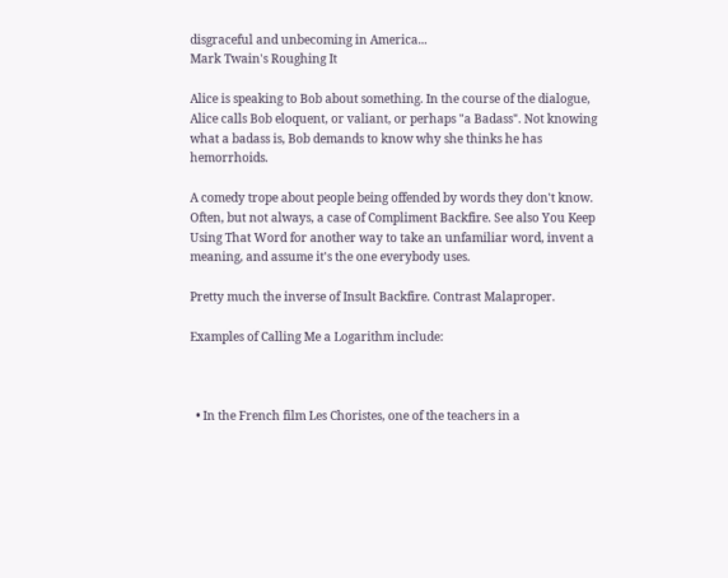disgraceful and unbecoming in America...
Mark Twain's Roughing It

Alice is speaking to Bob about something. In the course of the dialogue, Alice calls Bob eloquent, or valiant, or perhaps "a Badass". Not knowing what a badass is, Bob demands to know why she thinks he has hemorrhoids.

A comedy trope about people being offended by words they don't know. Often, but not always, a case of Compliment Backfire. See also You Keep Using That Word for another way to take an unfamiliar word, invent a meaning, and assume it's the one everybody uses.

Pretty much the inverse of Insult Backfire. Contrast Malaproper.

Examples of Calling Me a Logarithm include:



  • In the French film Les Choristes, one of the teachers in a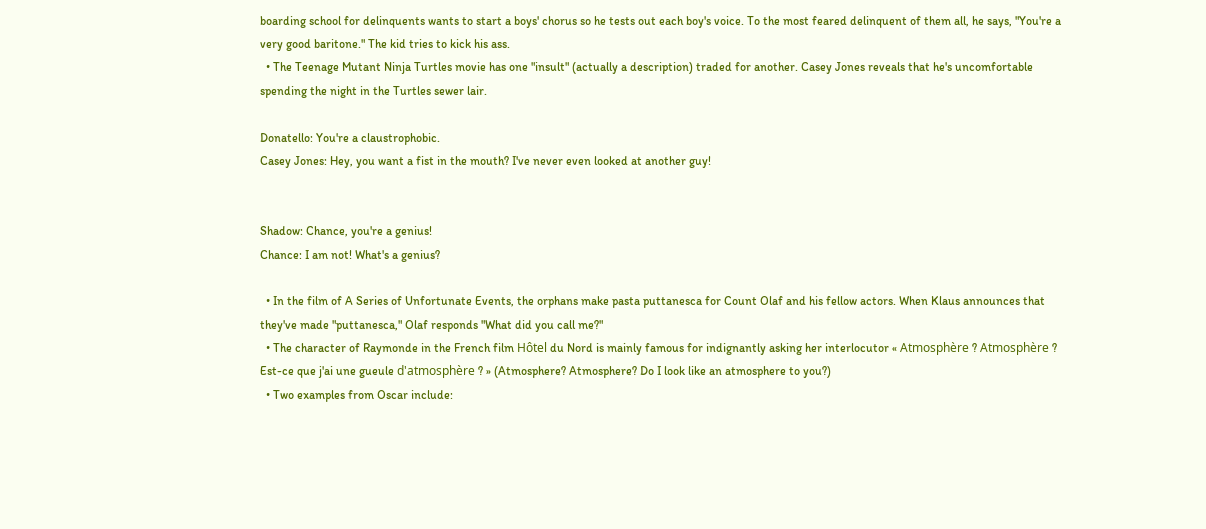boarding school for delinquents wants to start a boys' chorus so he tests out each boy's voice. To the most feared delinquent of them all, he says, "You're a very good baritone." The kid tries to kick his ass.
  • The Teenage Mutant Ninja Turtles movie has one "insult" (actually a description) traded for another. Casey Jones reveals that he's uncomfortable spending the night in the Turtles sewer lair.

Donatello: You're a claustrophobic.
Casey Jones: Hey, you want a fist in the mouth? I've never even looked at another guy!


Shadow: Chance, you're a genius!
Chance: I am not! What's a genius?

  • In the film of A Series of Unfortunate Events, the orphans make pasta puttanesca for Count Olaf and his fellow actors. When Klaus announces that they've made "puttanesca," Olaf responds "What did you call me?"
  • The character of Raymonde in the French film Hôtel du Nord is mainly famous for indignantly asking her interlocutor « Atmosphère ? Atmosphère ? Est-ce que j'ai une gueule d'atmosphère ? » (Atmosphere? Atmosphere? Do I look like an atmosphere to you?)
  • Two examples from Oscar include: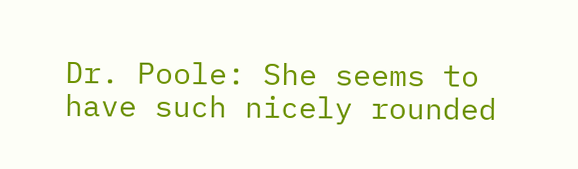Dr. Poole: She seems to have such nicely rounded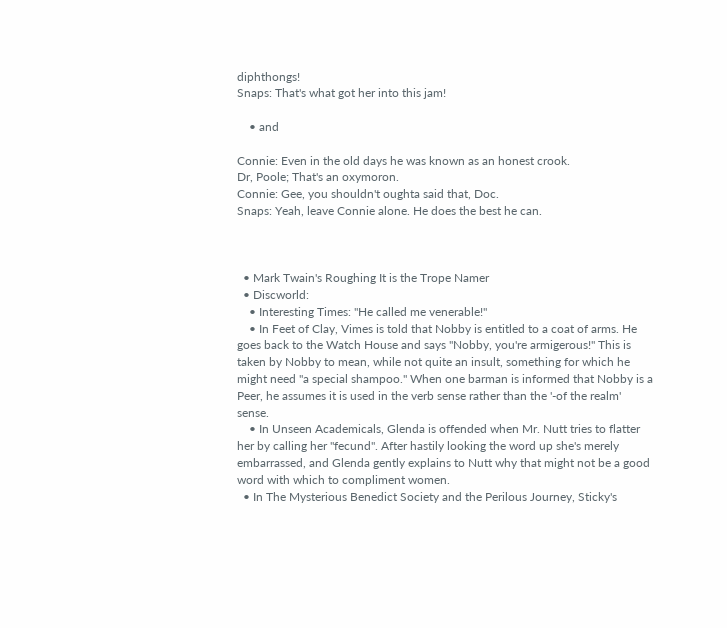diphthongs!
Snaps: That's what got her into this jam!

    • and

Connie: Even in the old days he was known as an honest crook.
Dr, Poole; That's an oxymoron.
Connie: Gee, you shouldn't oughta said that, Doc.
Snaps: Yeah, leave Connie alone. He does the best he can.



  • Mark Twain's Roughing It is the Trope Namer
  • Discworld:
    • Interesting Times: "He called me venerable!"
    • In Feet of Clay, Vimes is told that Nobby is entitled to a coat of arms. He goes back to the Watch House and says "Nobby, you're armigerous!" This is taken by Nobby to mean, while not quite an insult, something for which he might need "a special shampoo." When one barman is informed that Nobby is a Peer, he assumes it is used in the verb sense rather than the '-of the realm' sense.
    • In Unseen Academicals, Glenda is offended when Mr. Nutt tries to flatter her by calling her "fecund". After hastily looking the word up she's merely embarrassed, and Glenda gently explains to Nutt why that might not be a good word with which to compliment women.
  • In The Mysterious Benedict Society and the Perilous Journey, Sticky's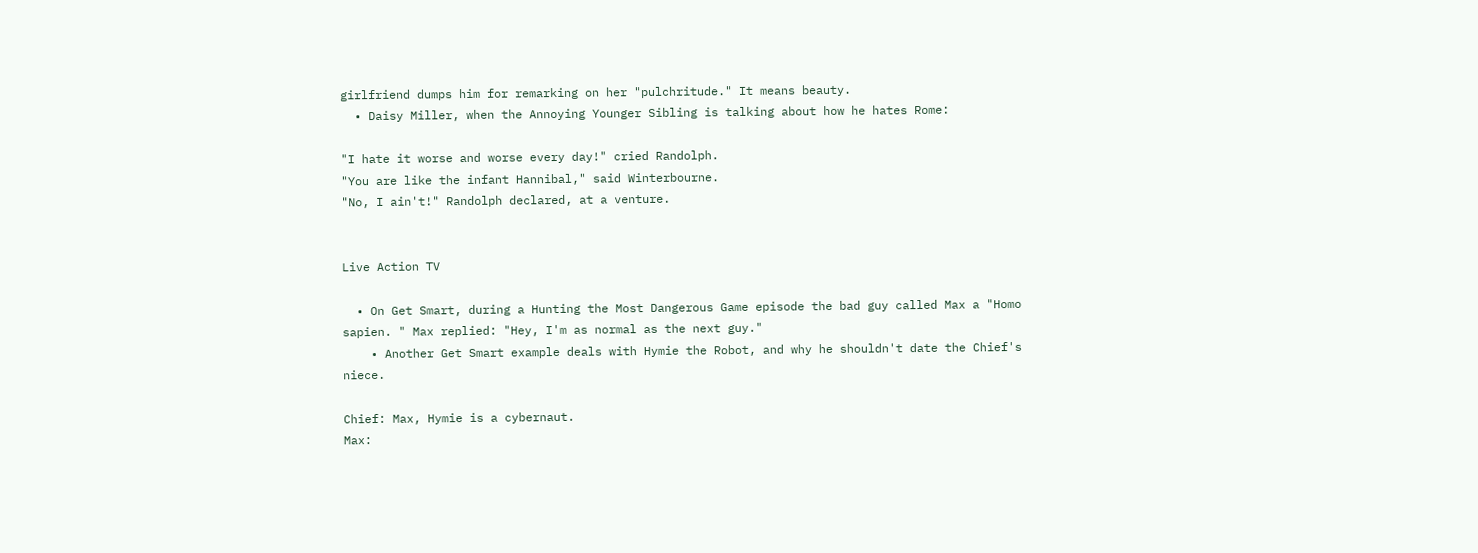girlfriend dumps him for remarking on her "pulchritude." It means beauty.
  • Daisy Miller, when the Annoying Younger Sibling is talking about how he hates Rome:

"I hate it worse and worse every day!" cried Randolph.
"You are like the infant Hannibal," said Winterbourne.
"No, I ain't!" Randolph declared, at a venture.


Live Action TV

  • On Get Smart, during a Hunting the Most Dangerous Game episode the bad guy called Max a "Homo sapien. " Max replied: "Hey, I'm as normal as the next guy."
    • Another Get Smart example deals with Hymie the Robot, and why he shouldn't date the Chief's niece.

Chief: Max, Hymie is a cybernaut.
Max: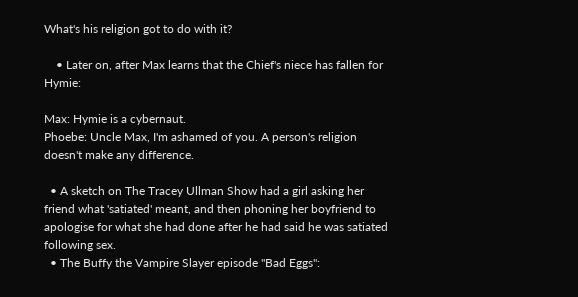What's his religion got to do with it?

    • Later on, after Max learns that the Chief's niece has fallen for Hymie:

Max: Hymie is a cybernaut.
Phoebe: Uncle Max, I'm ashamed of you. A person's religion doesn't make any difference.

  • A sketch on The Tracey Ullman Show had a girl asking her friend what 'satiated' meant, and then phoning her boyfriend to apologise for what she had done after he had said he was satiated following sex.
  • The Buffy the Vampire Slayer episode "Bad Eggs":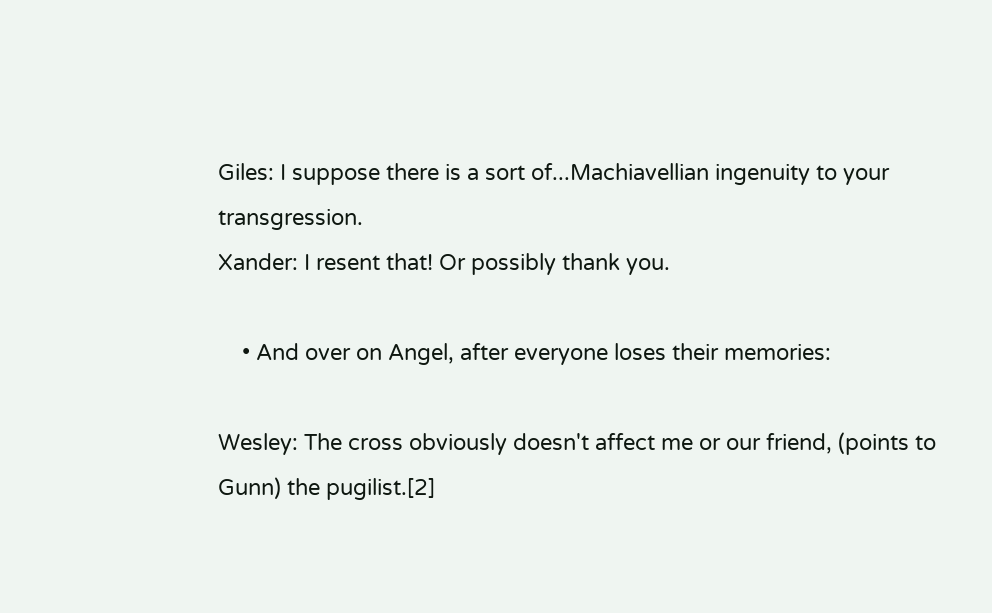Giles: I suppose there is a sort of...Machiavellian ingenuity to your transgression.
Xander: I resent that! Or possibly thank you.

    • And over on Angel, after everyone loses their memories:

Wesley: The cross obviously doesn't affect me or our friend, (points to Gunn) the pugilist.[2]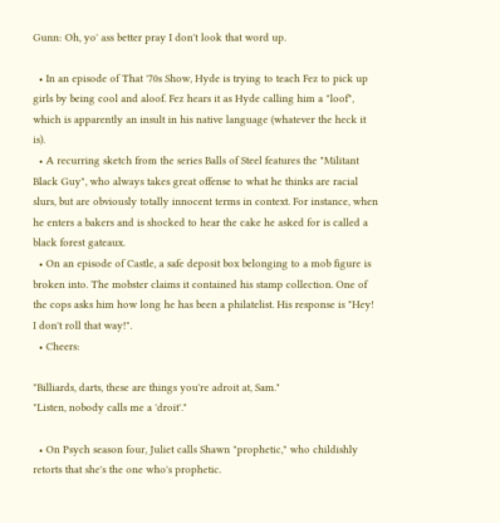Gunn: Oh, yo' ass better pray I don't look that word up.

  • In an episode of That '70s Show, Hyde is trying to teach Fez to pick up girls by being cool and aloof. Fez hears it as Hyde calling him a "loof", which is apparently an insult in his native language (whatever the heck it is).
  • A recurring sketch from the series Balls of Steel features the "Militant Black Guy", who always takes great offense to what he thinks are racial slurs, but are obviously totally innocent terms in context. For instance, when he enters a bakers and is shocked to hear the cake he asked for is called a black forest gateaux.
  • On an episode of Castle, a safe deposit box belonging to a mob figure is broken into. The mobster claims it contained his stamp collection. One of the cops asks him how long he has been a philatelist. His response is "Hey! I don't roll that way!".
  • Cheers:

"Billiards, darts, these are things you're adroit at, Sam."
"Listen, nobody calls me a 'droit'."

  • On Psych season four, Juliet calls Shawn "prophetic," who childishly retorts that she's the one who's prophetic.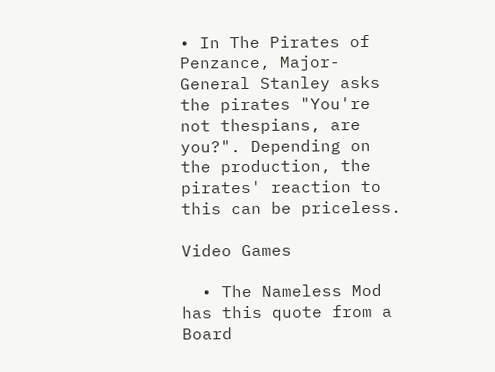• In The Pirates of Penzance, Major-General Stanley asks the pirates "You're not thespians, are you?". Depending on the production, the pirates' reaction to this can be priceless.

Video Games

  • The Nameless Mod has this quote from a Board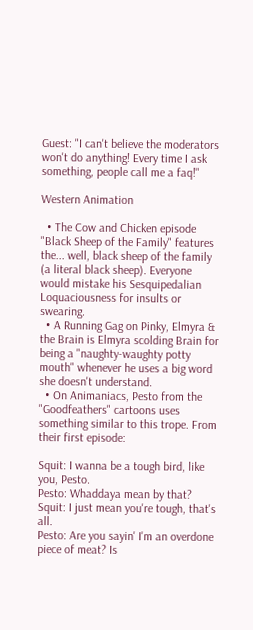Guest: "I can't believe the moderators won't do anything! Every time I ask something, people call me a faq!"

Western Animation

  • The Cow and Chicken episode "Black Sheep of the Family" features the... well, black sheep of the family (a literal black sheep). Everyone would mistake his Sesquipedalian Loquaciousness for insults or swearing.
  • A Running Gag on Pinky, Elmyra & the Brain is Elmyra scolding Brain for being a "naughty-waughty potty mouth" whenever he uses a big word she doesn't understand.
  • On Animaniacs, Pesto from the "Goodfeathers" cartoons uses something similar to this trope. From their first episode:

Squit: I wanna be a tough bird, like you, Pesto.
Pesto: Whaddaya mean by that?
Squit: I just mean you're tough, that's all.
Pesto: Are you sayin' I'm an overdone piece of meat? Is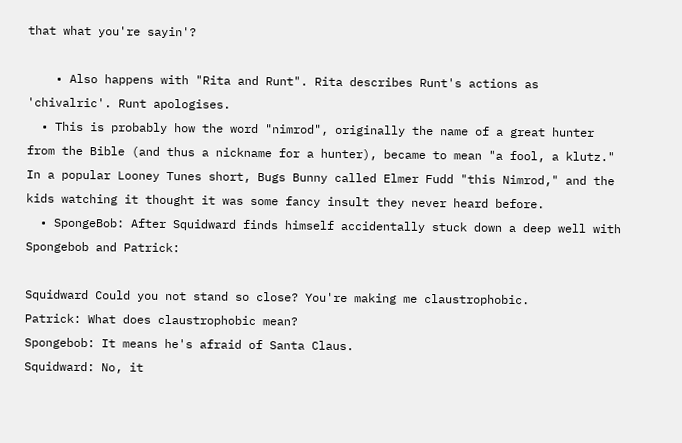that what you're sayin'?

    • Also happens with "Rita and Runt". Rita describes Runt's actions as 'chivalric'. Runt apologises.
  • This is probably how the word "nimrod", originally the name of a great hunter from the Bible (and thus a nickname for a hunter), became to mean "a fool, a klutz." In a popular Looney Tunes short, Bugs Bunny called Elmer Fudd "this Nimrod," and the kids watching it thought it was some fancy insult they never heard before.
  • SpongeBob: After Squidward finds himself accidentally stuck down a deep well with Spongebob and Patrick:

Squidward Could you not stand so close? You're making me claustrophobic.
Patrick: What does claustrophobic mean?
Spongebob: It means he's afraid of Santa Claus.
Squidward: No, it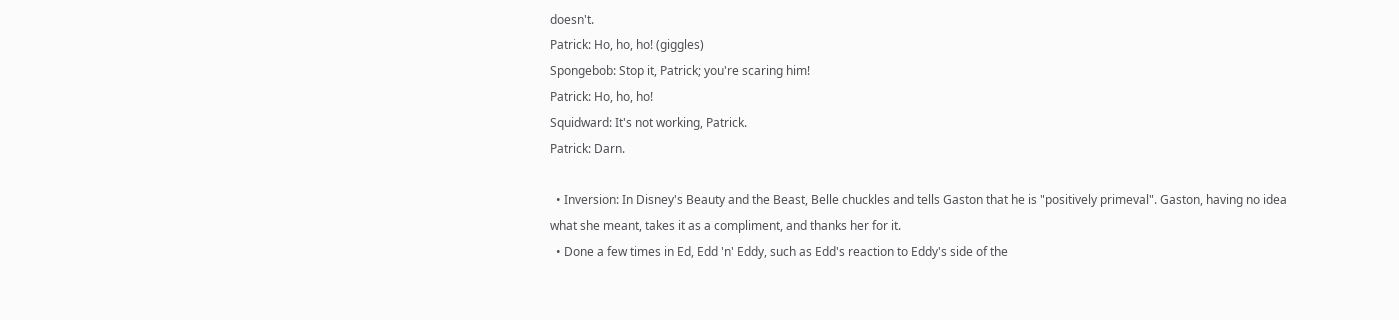doesn't.
Patrick: Ho, ho, ho! (giggles)
Spongebob: Stop it, Patrick; you're scaring him!
Patrick: Ho, ho, ho!
Squidward: It's not working, Patrick.
Patrick: Darn.

  • Inversion: In Disney's Beauty and the Beast, Belle chuckles and tells Gaston that he is "positively primeval". Gaston, having no idea what she meant, takes it as a compliment, and thanks her for it.
  • Done a few times in Ed, Edd 'n' Eddy, such as Edd's reaction to Eddy's side of the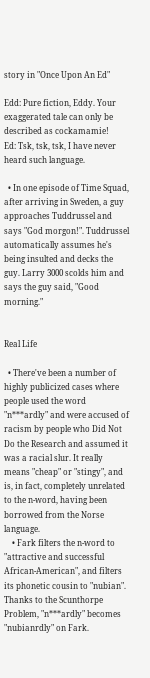story in "Once Upon An Ed"

Edd: Pure fiction, Eddy. Your exaggerated tale can only be described as cockamamie!
Ed: Tsk, tsk, tsk, I have never heard such language.

  • In one episode of Time Squad, after arriving in Sweden, a guy approaches Tuddrussel and says "God morgon!". Tuddrussel automatically assumes he's being insulted and decks the guy. Larry 3000 scolds him and says the guy said, "Good morning."


Real Life

  • There've been a number of highly publicized cases where people used the word "n***ardly" and were accused of racism by people who Did Not Do the Research and assumed it was a racial slur. It really means "cheap" or "stingy", and is, in fact, completely unrelated to the n-word, having been borrowed from the Norse language.
    • Fark filters the n-word to "attractive and successful African-American", and filters its phonetic cousin to "nubian". Thanks to the Scunthorpe Problem, "n***ardly" becomes "nubianrdly" on Fark.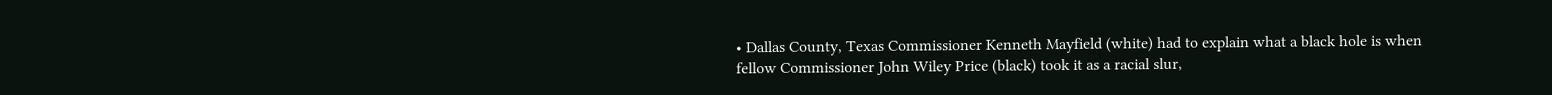• Dallas County, Texas Commissioner Kenneth Mayfield (white) had to explain what a black hole is when fellow Commissioner John Wiley Price (black) took it as a racial slur,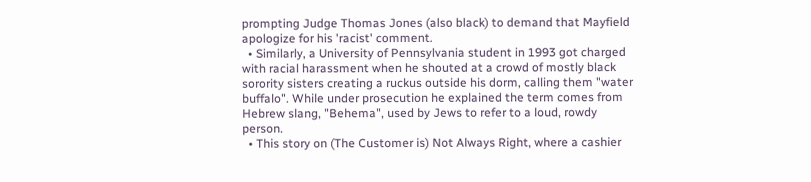prompting Judge Thomas Jones (also black) to demand that Mayfield apologize for his 'racist' comment.
  • Similarly, a University of Pennsylvania student in 1993 got charged with racial harassment when he shouted at a crowd of mostly black sorority sisters creating a ruckus outside his dorm, calling them "water buffalo". While under prosecution he explained the term comes from Hebrew slang, "Behema", used by Jews to refer to a loud, rowdy person.
  • This story on (The Customer is) Not Always Right, where a cashier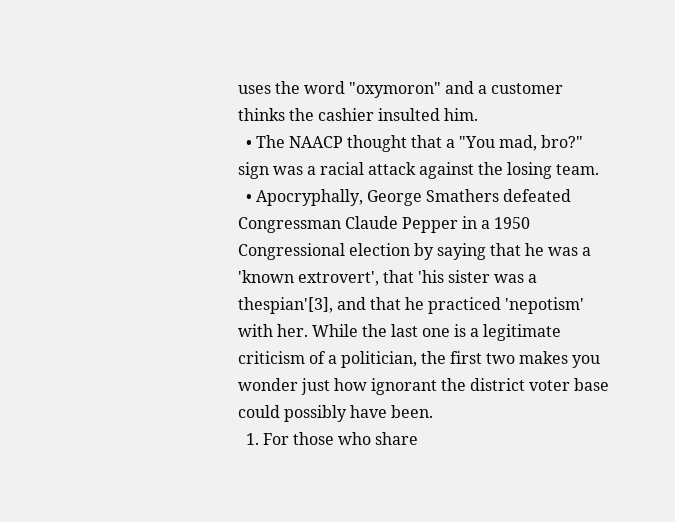uses the word "oxymoron" and a customer thinks the cashier insulted him.
  • The NAACP thought that a "You mad, bro?" sign was a racial attack against the losing team.
  • Apocryphally, George Smathers defeated Congressman Claude Pepper in a 1950 Congressional election by saying that he was a 'known extrovert', that 'his sister was a thespian'[3], and that he practiced 'nepotism' with her. While the last one is a legitimate criticism of a politician, the first two makes you wonder just how ignorant the district voter base could possibly have been.
  1. For those who share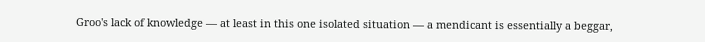Groo's lack of knowledge — at least in this one isolated situation — a mendicant is essentially a beggar,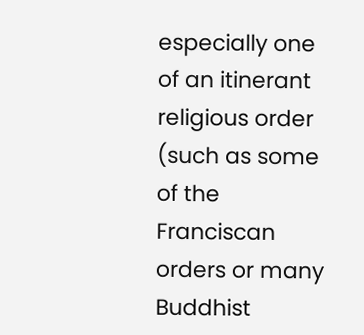especially one of an itinerant religious order (such as some of the Franciscan orders or many Buddhist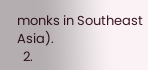monks in Southeast Asia).
  2.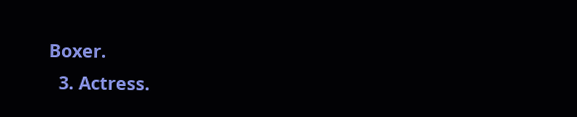Boxer.
  3. Actress.